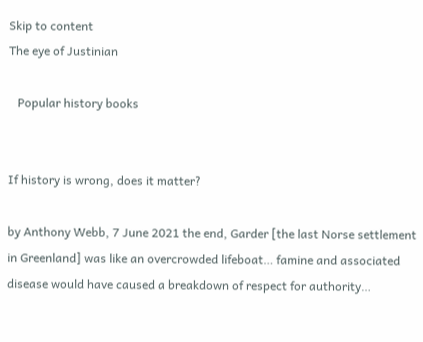Skip to content
The eye of Justinian

   Popular history books


If history is wrong, does it matter?

by Anthony Webb, 7 June 2021 the end, Garder [the last Norse settlement in Greenland] was like an overcrowded lifeboat… famine and associated disease would have caused a breakdown of respect for authority…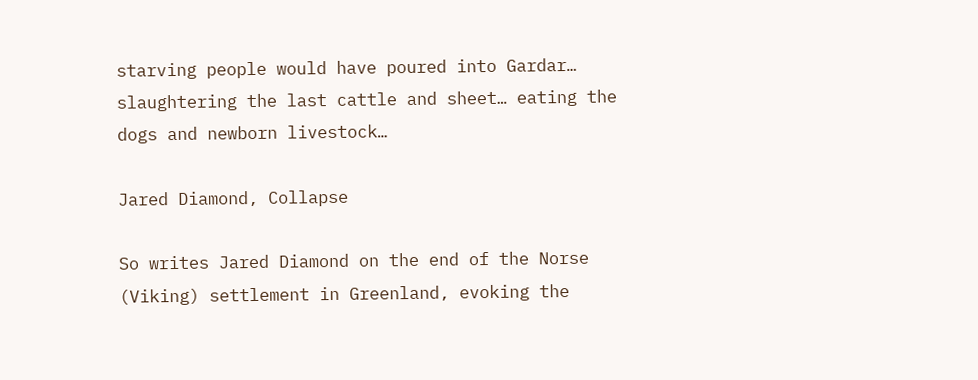starving people would have poured into Gardar… slaughtering the last cattle and sheet… eating the dogs and newborn livestock…

Jared Diamond, Collapse

So writes Jared Diamond on the end of the Norse (Viking) settlement in Greenland, evoking the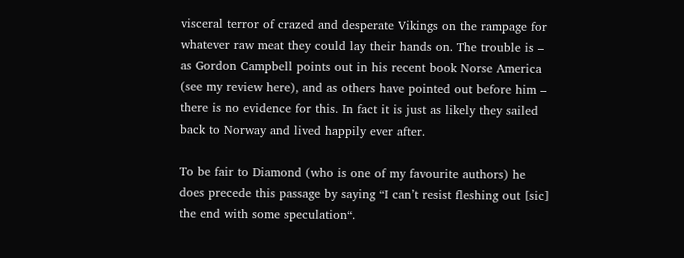visceral terror of crazed and desperate Vikings on the rampage for whatever raw meat they could lay their hands on. The trouble is – as Gordon Campbell points out in his recent book Norse America (see my review here), and as others have pointed out before him – there is no evidence for this. In fact it is just as likely they sailed back to Norway and lived happily ever after.

To be fair to Diamond (who is one of my favourite authors) he does precede this passage by saying “I can’t resist fleshing out [sic] the end with some speculation“.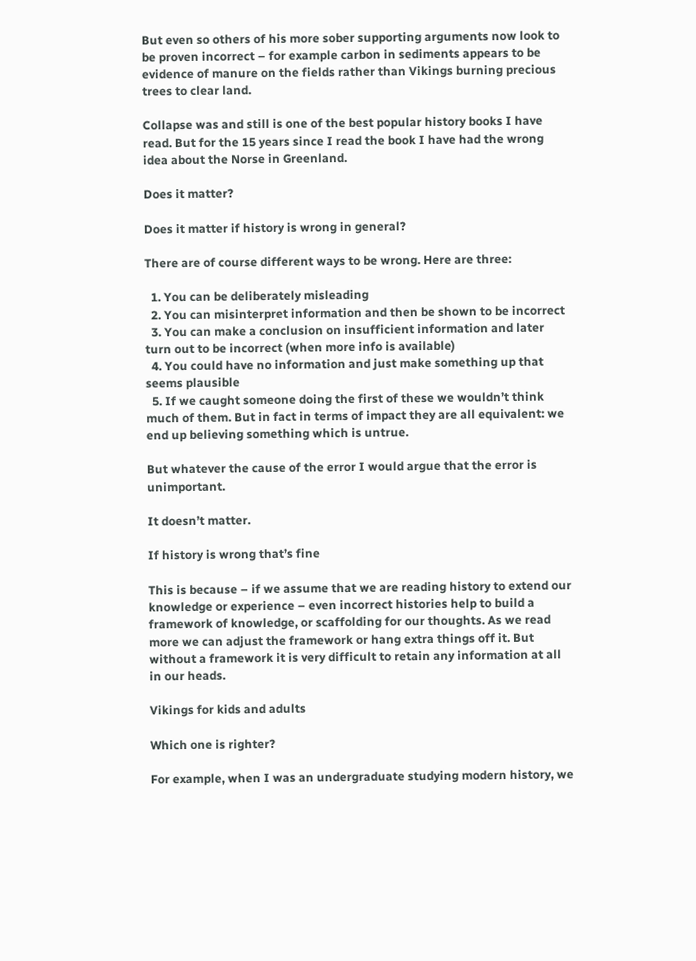But even so others of his more sober supporting arguments now look to be proven incorrect – for example carbon in sediments appears to be evidence of manure on the fields rather than Vikings burning precious trees to clear land.

Collapse was and still is one of the best popular history books I have read. But for the 15 years since I read the book I have had the wrong idea about the Norse in Greenland.

Does it matter?

Does it matter if history is wrong in general?

There are of course different ways to be wrong. Here are three:

  1. You can be deliberately misleading
  2. You can misinterpret information and then be shown to be incorrect
  3. You can make a conclusion on insufficient information and later turn out to be incorrect (when more info is available)
  4. You could have no information and just make something up that seems plausible
  5. If we caught someone doing the first of these we wouldn’t think much of them. But in fact in terms of impact they are all equivalent: we end up believing something which is untrue.

But whatever the cause of the error I would argue that the error is unimportant.

It doesn’t matter.

If history is wrong that’s fine

This is because – if we assume that we are reading history to extend our knowledge or experience – even incorrect histories help to build a framework of knowledge, or scaffolding for our thoughts. As we read more we can adjust the framework or hang extra things off it. But without a framework it is very difficult to retain any information at all in our heads.

Vikings for kids and adults

Which one is righter?

For example, when I was an undergraduate studying modern history, we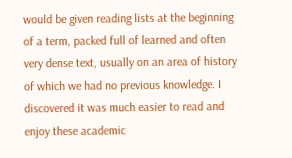would be given reading lists at the beginning of a term, packed full of learned and often very dense text, usually on an area of history of which we had no previous knowledge. I discovered it was much easier to read and enjoy these academic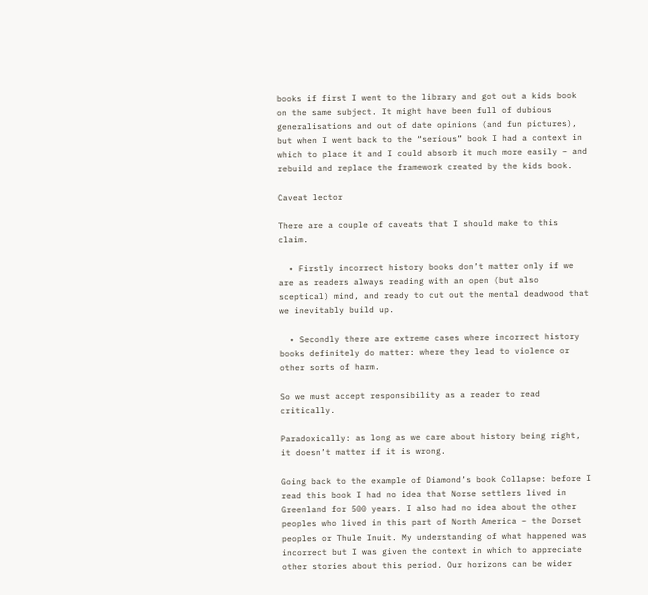books if first I went to the library and got out a kids book on the same subject. It might have been full of dubious generalisations and out of date opinions (and fun pictures), but when I went back to the “serious” book I had a context in which to place it and I could absorb it much more easily – and rebuild and replace the framework created by the kids book.

Caveat lector

There are a couple of caveats that I should make to this claim.

  • Firstly incorrect history books don’t matter only if we are as readers always reading with an open (but also sceptical) mind, and ready to cut out the mental deadwood that we inevitably build up.

  • Secondly there are extreme cases where incorrect history books definitely do matter: where they lead to violence or other sorts of harm.

So we must accept responsibility as a reader to read critically.

Paradoxically: as long as we care about history being right, it doesn’t matter if it is wrong.

Going back to the example of Diamond’s book Collapse: before I read this book I had no idea that Norse settlers lived in Greenland for 500 years. I also had no idea about the other peoples who lived in this part of North America – the Dorset peoples or Thule Inuit. My understanding of what happened was incorrect but I was given the context in which to appreciate other stories about this period. Our horizons can be wider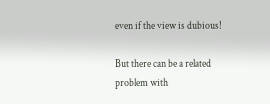even if the view is dubious!

But there can be a related problem with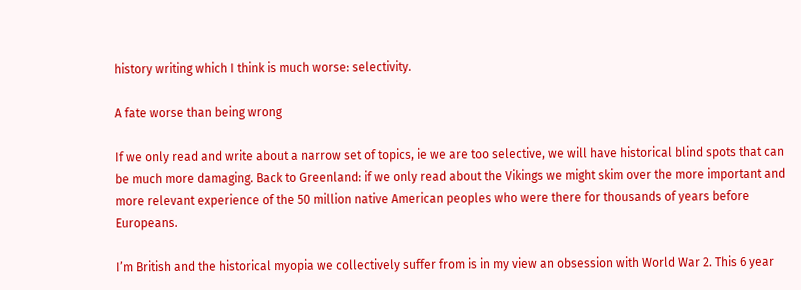history writing which I think is much worse: selectivity.

A fate worse than being wrong

If we only read and write about a narrow set of topics, ie we are too selective, we will have historical blind spots that can be much more damaging. Back to Greenland: if we only read about the Vikings we might skim over the more important and more relevant experience of the 50 million native American peoples who were there for thousands of years before Europeans.

I’m British and the historical myopia we collectively suffer from is in my view an obsession with World War 2. This 6 year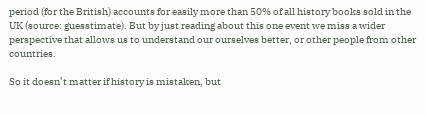period (for the British) accounts for easily more than 50% of all history books sold in the UK (source: guesstimate). But by just reading about this one event we miss a wider perspective that allows us to understand our ourselves better, or other people from other countries.

So it doesn’t matter if history is mistaken, but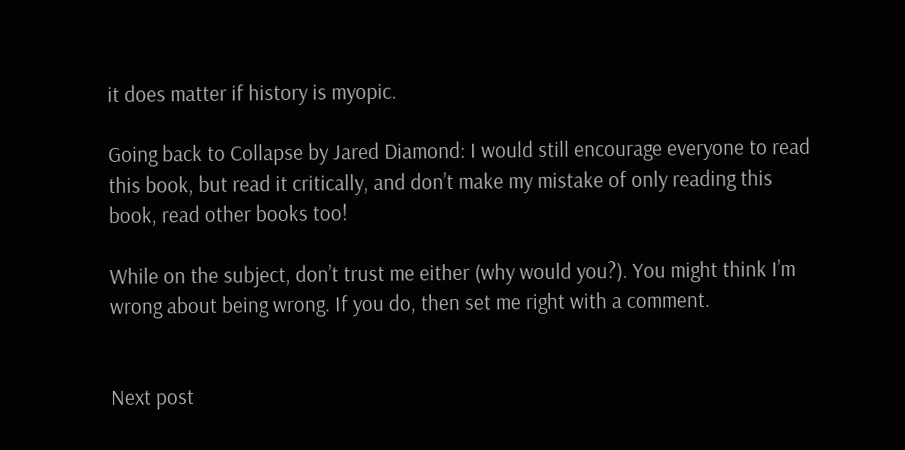it does matter if history is myopic.

Going back to Collapse by Jared Diamond: I would still encourage everyone to read this book, but read it critically, and don’t make my mistake of only reading this book, read other books too!

While on the subject, don’t trust me either (why would you?). You might think I’m wrong about being wrong. If you do, then set me right with a comment.


Next post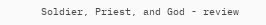Soldier, Priest, and God - review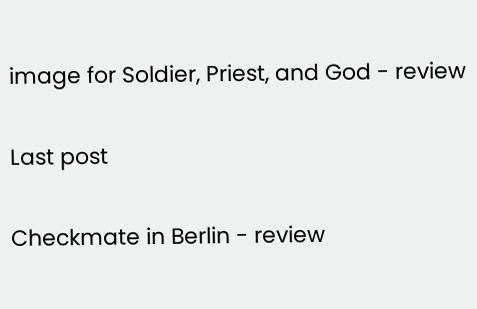image for Soldier, Priest, and God - review

Last post

Checkmate in Berlin - review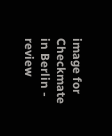image for Checkmate in Berlin - review